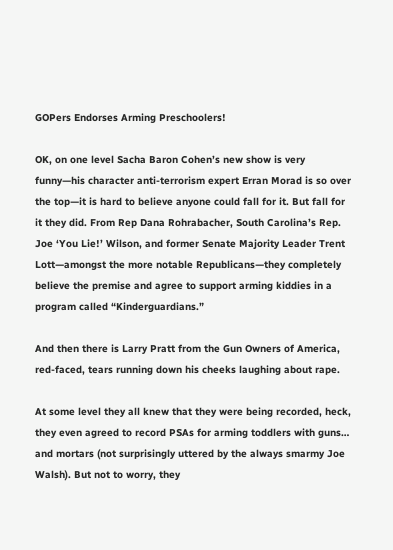GOPers Endorses Arming Preschoolers!

OK, on one level Sacha Baron Cohen’s new show is very funny—his character anti-terrorism expert Erran Morad is so over the top—it is hard to believe anyone could fall for it. But fall for it they did. From Rep Dana Rohrabacher, South Carolina’s Rep. Joe ‘You Lie!’ Wilson, and former Senate Majority Leader Trent Lott—amongst the more notable Republicans—they completely believe the premise and agree to support arming kiddies in a program called “Kinderguardians.”

And then there is Larry Pratt from the Gun Owners of America, red-faced, tears running down his cheeks laughing about rape.

At some level they all knew that they were being recorded, heck, they even agreed to record PSAs for arming toddlers with guns… and mortars (not surprisingly uttered by the always smarmy Joe Walsh). But not to worry, they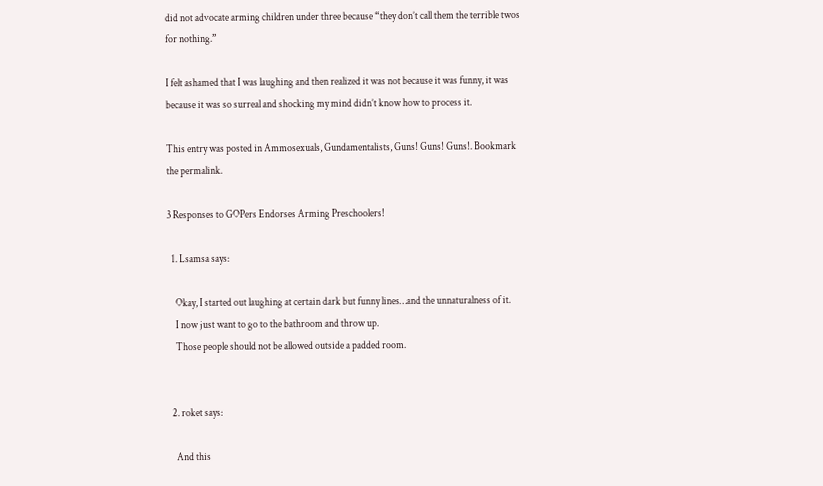did not advocate arming children under three because “they don’t call them the terrible twos for nothing.”

I felt ashamed that I was laughing and then realized it was not because it was funny, it was because it was so surreal and shocking my mind didn’t know how to process it.

This entry was posted in Ammosexuals, Gundamentalists, Guns! Guns! Guns!. Bookmark the permalink.

3 Responses to GOPers Endorses Arming Preschoolers!

  1. Lsamsa says:

    Okay, I started out laughing at certain dark but funny lines…and the unnaturalness of it.
    I now just want to go to the bathroom and throw up.
    Those people should not be allowed outside a padded room.


  2. roket says:

    And this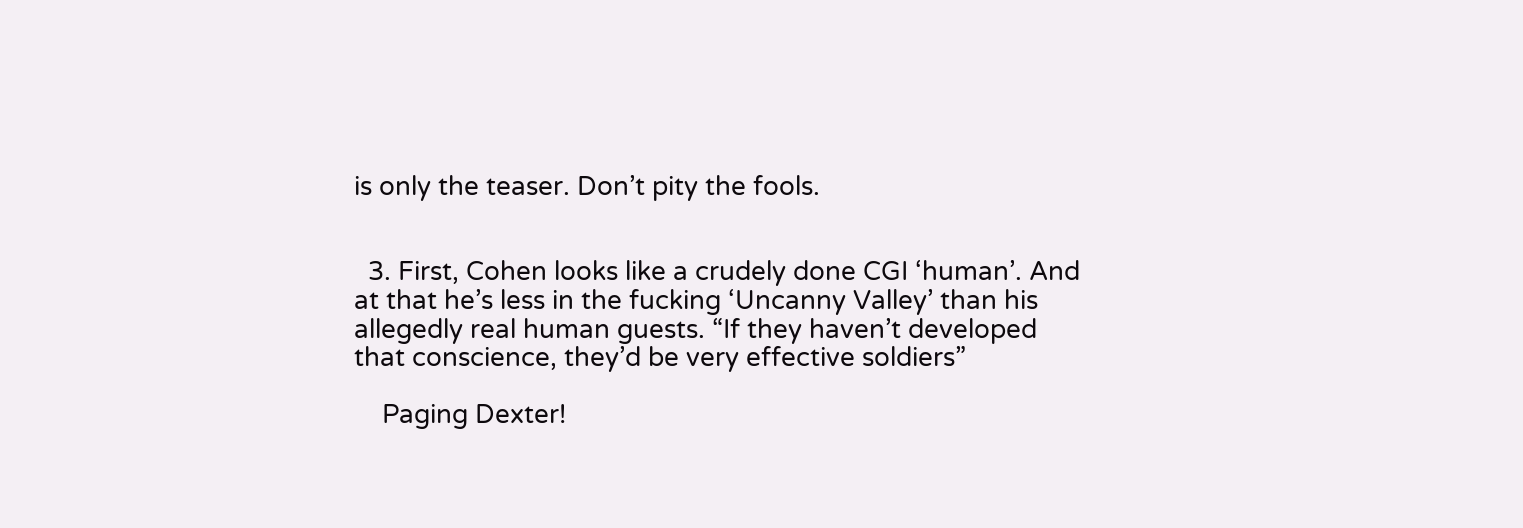is only the teaser. Don’t pity the fools.


  3. First, Cohen looks like a crudely done CGI ‘human’. And at that he’s less in the fucking ‘Uncanny Valley’ than his allegedly real human guests. “If they haven’t developed that conscience, they’d be very effective soldiers”

    Paging Dexter!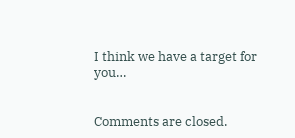I think we have a target for you…


Comments are closed.